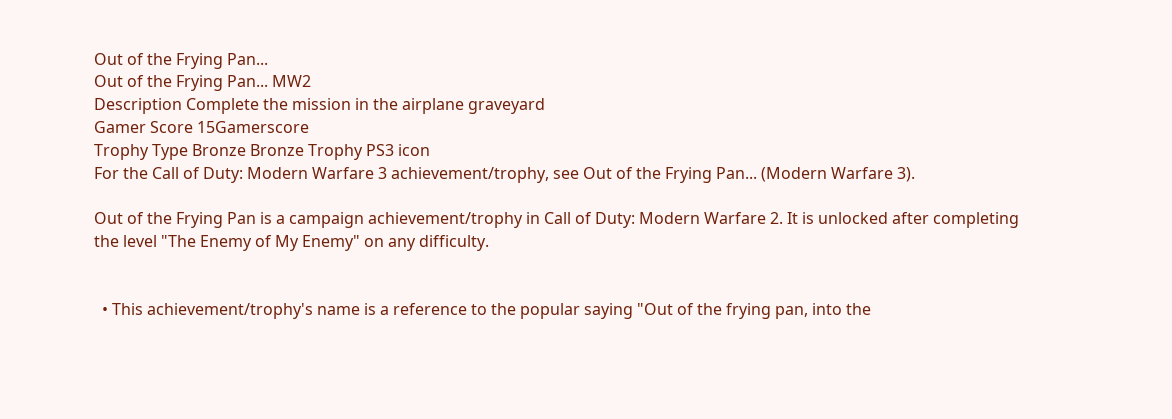Out of the Frying Pan...
Out of the Frying Pan... MW2
Description Complete the mission in the airplane graveyard
Gamer Score 15Gamerscore
Trophy Type Bronze Bronze Trophy PS3 icon
For the Call of Duty: Modern Warfare 3 achievement/trophy, see Out of the Frying Pan... (Modern Warfare 3).

Out of the Frying Pan is a campaign achievement/trophy in Call of Duty: Modern Warfare 2. It is unlocked after completing the level "The Enemy of My Enemy" on any difficulty.


  • This achievement/trophy's name is a reference to the popular saying "Out of the frying pan, into the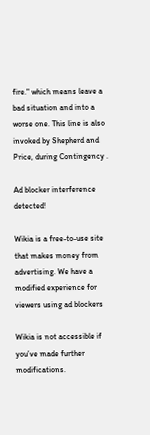fire." which means leave a bad situation and into a worse one. This line is also invoked by Shepherd and Price, during Contingency .

Ad blocker interference detected!

Wikia is a free-to-use site that makes money from advertising. We have a modified experience for viewers using ad blockers

Wikia is not accessible if you’ve made further modifications.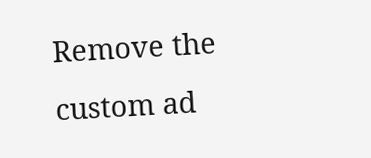Remove the custom ad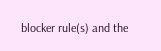blocker rule(s) and the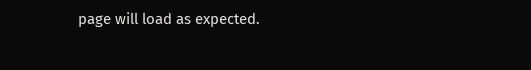page will load as expected.